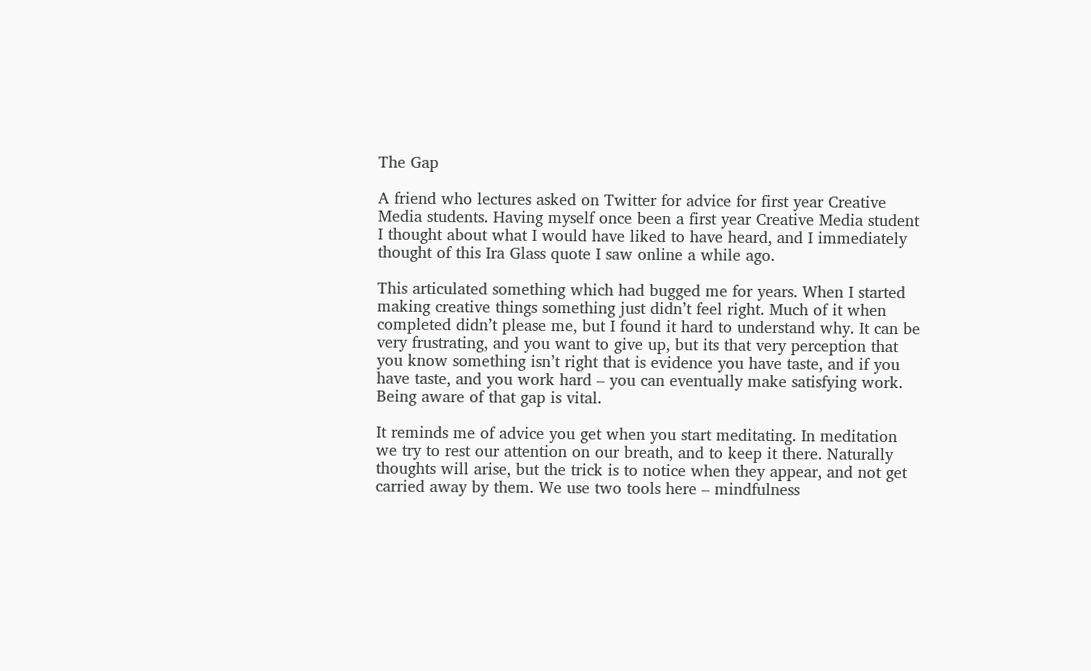The Gap

A friend who lectures asked on Twitter for advice for first year Creative Media students. Having myself once been a first year Creative Media student I thought about what I would have liked to have heard, and I immediately thought of this Ira Glass quote I saw online a while ago.

This articulated something which had bugged me for years. When I started making creative things something just didn’t feel right. Much of it when completed didn’t please me, but I found it hard to understand why. It can be very frustrating, and you want to give up, but its that very perception that you know something isn’t right that is evidence you have taste, and if you have taste, and you work hard – you can eventually make satisfying work. Being aware of that gap is vital.

It reminds me of advice you get when you start meditating. In meditation we try to rest our attention on our breath, and to keep it there. Naturally thoughts will arise, but the trick is to notice when they appear, and not get carried away by them. We use two tools here – mindfulness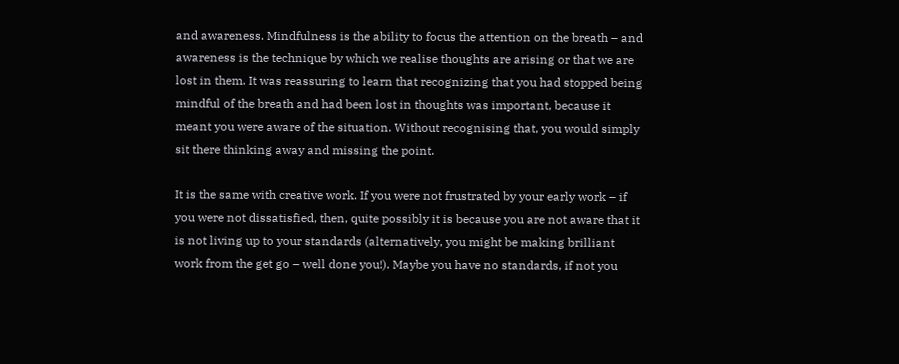and awareness. Mindfulness is the ability to focus the attention on the breath – and awareness is the technique by which we realise thoughts are arising or that we are lost in them. It was reassuring to learn that recognizing that you had stopped being mindful of the breath and had been lost in thoughts was important, because it meant you were aware of the situation. Without recognising that, you would simply sit there thinking away and missing the point.

It is the same with creative work. If you were not frustrated by your early work – if you were not dissatisfied, then, quite possibly it is because you are not aware that it is not living up to your standards (alternatively, you might be making brilliant work from the get go – well done you!). Maybe you have no standards, if not you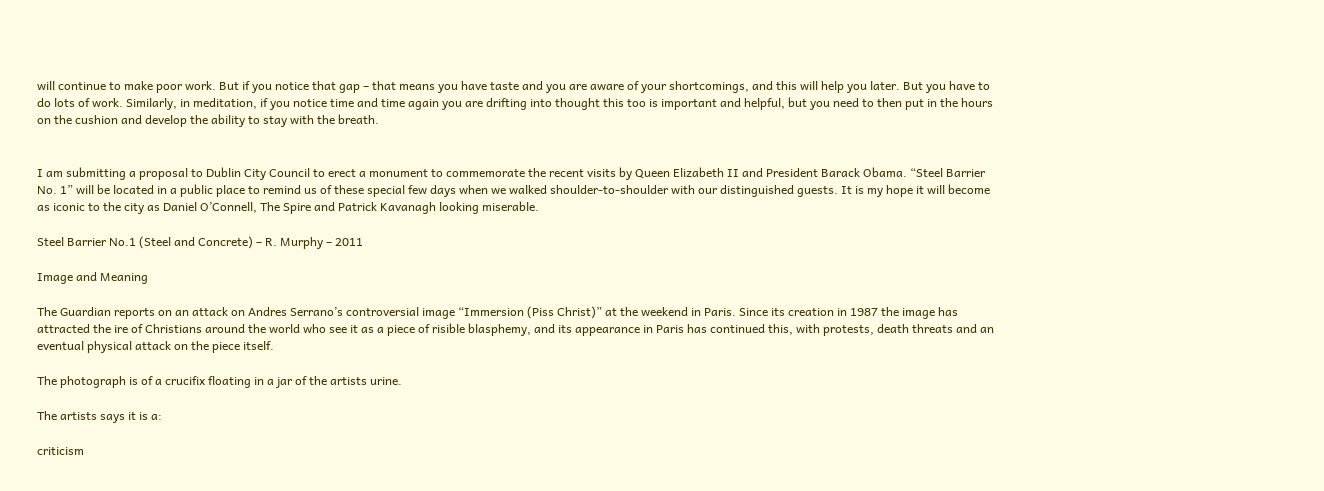will continue to make poor work. But if you notice that gap – that means you have taste and you are aware of your shortcomings, and this will help you later. But you have to do lots of work. Similarly, in meditation, if you notice time and time again you are drifting into thought this too is important and helpful, but you need to then put in the hours on the cushion and develop the ability to stay with the breath.


I am submitting a proposal to Dublin City Council to erect a monument to commemorate the recent visits by Queen Elizabeth II and President Barack Obama. “Steel Barrier No. 1” will be located in a public place to remind us of these special few days when we walked shoulder-to-shoulder with our distinguished guests. It is my hope it will become as iconic to the city as Daniel O’Connell, The Spire and Patrick Kavanagh looking miserable.

Steel Barrier No.1 (Steel and Concrete) – R. Murphy – 2011

Image and Meaning

The Guardian reports on an attack on Andres Serrano’s controversial image “Immersion (Piss Christ)” at the weekend in Paris. Since its creation in 1987 the image has attracted the ire of Christians around the world who see it as a piece of risible blasphemy, and its appearance in Paris has continued this, with protests, death threats and an eventual physical attack on the piece itself.

The photograph is of a crucifix floating in a jar of the artists urine.

The artists says it is a:

criticism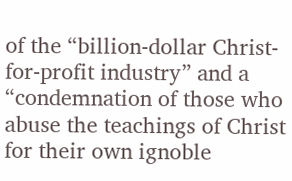of the “billion-dollar Christ-for-profit industry” and a “condemnation of those who abuse the teachings of Christ for their own ignoble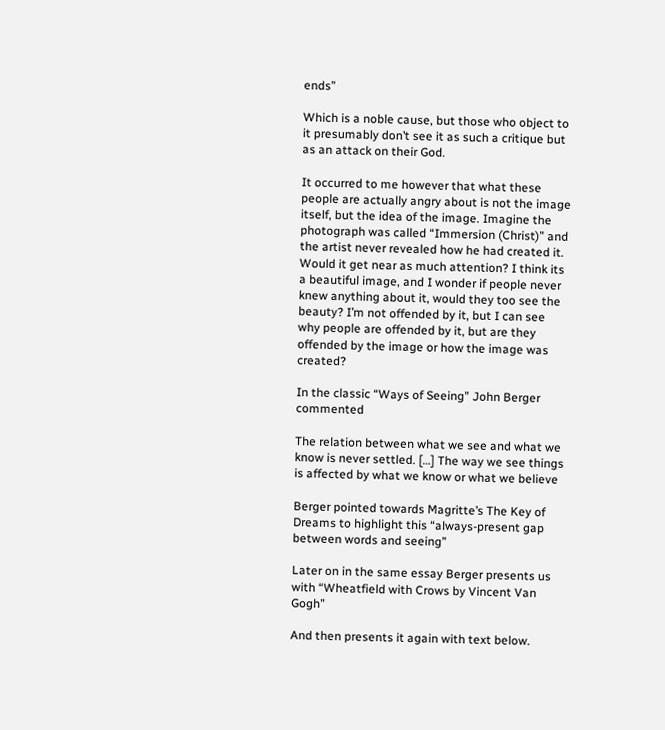ends”

Which is a noble cause, but those who object to it presumably don’t see it as such a critique but as an attack on their God.

It occurred to me however that what these people are actually angry about is not the image itself, but the idea of the image. Imagine the photograph was called “Immersion (Christ)” and the artist never revealed how he had created it. Would it get near as much attention? I think its a beautiful image, and I wonder if people never knew anything about it, would they too see the beauty? I’m not offended by it, but I can see why people are offended by it, but are they offended by the image or how the image was created?

In the classic “Ways of Seeing” John Berger commented

The relation between what we see and what we know is never settled. […] The way we see things is affected by what we know or what we believe

Berger pointed towards Magritte’s The Key of Dreams to highlight this “always-present gap between words and seeing”

Later on in the same essay Berger presents us with “Wheatfield with Crows by Vincent Van Gogh”

And then presents it again with text below.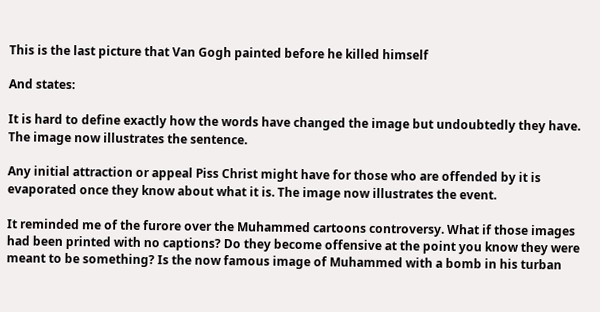This is the last picture that Van Gogh painted before he killed himself

And states:

It is hard to define exactly how the words have changed the image but undoubtedly they have. The image now illustrates the sentence.

Any initial attraction or appeal Piss Christ might have for those who are offended by it is evaporated once they know about what it is. The image now illustrates the event.

It reminded me of the furore over the Muhammed cartoons controversy. What if those images had been printed with no captions? Do they become offensive at the point you know they were meant to be something? Is the now famous image of Muhammed with a bomb in his turban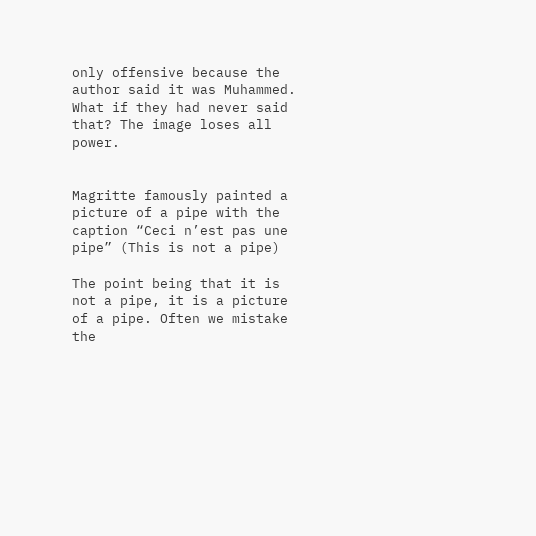only offensive because the author said it was Muhammed. What if they had never said that? The image loses all power.


Magritte famously painted a picture of a pipe with the caption “Ceci n’est pas une pipe” (This is not a pipe)

The point being that it is not a pipe, it is a picture of a pipe. Often we mistake the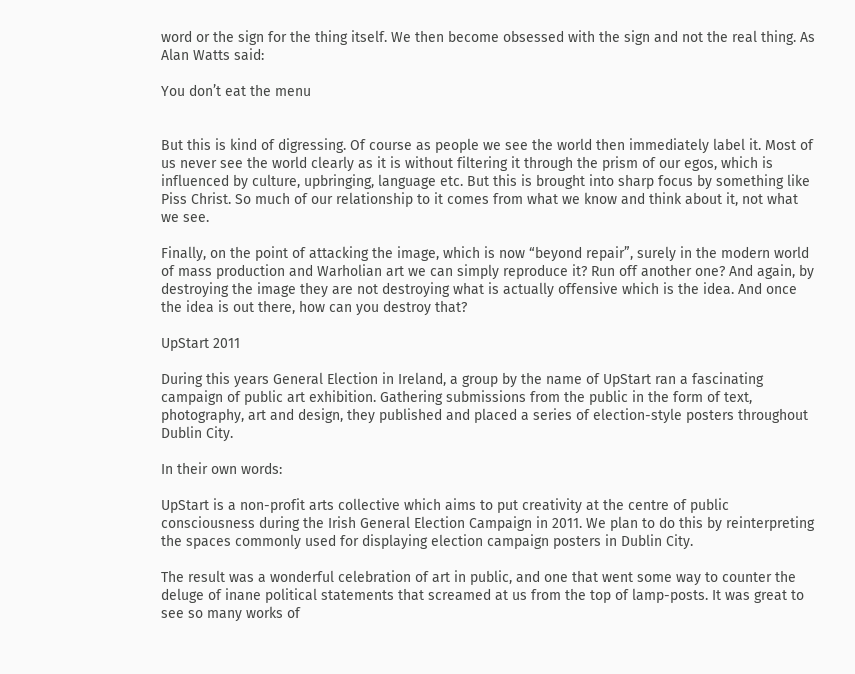word or the sign for the thing itself. We then become obsessed with the sign and not the real thing. As Alan Watts said:

You don’t eat the menu


But this is kind of digressing. Of course as people we see the world then immediately label it. Most of us never see the world clearly as it is without filtering it through the prism of our egos, which is influenced by culture, upbringing, language etc. But this is brought into sharp focus by something like Piss Christ. So much of our relationship to it comes from what we know and think about it, not what we see.

Finally, on the point of attacking the image, which is now “beyond repair”, surely in the modern world of mass production and Warholian art we can simply reproduce it? Run off another one? And again, by destroying the image they are not destroying what is actually offensive which is the idea. And once the idea is out there, how can you destroy that?

UpStart 2011

During this years General Election in Ireland, a group by the name of UpStart ran a fascinating campaign of public art exhibition. Gathering submissions from the public in the form of text, photography, art and design, they published and placed a series of election-style posters throughout Dublin City.

In their own words:

UpStart is a non-profit arts collective which aims to put creativity at the centre of public consciousness during the Irish General Election Campaign in 2011. We plan to do this by reinterpreting the spaces commonly used for displaying election campaign posters in Dublin City.

The result was a wonderful celebration of art in public, and one that went some way to counter the deluge of inane political statements that screamed at us from the top of lamp-posts. It was great to see so many works of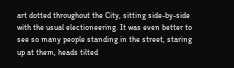art dotted throughout the City, sitting side-by-side with the usual electioneering. It was even better to see so many people standing in the street, staring up at them, heads tilted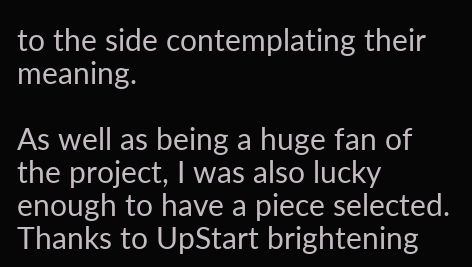to the side contemplating their meaning.

As well as being a huge fan of the project, I was also lucky enough to have a piece selected. Thanks to UpStart brightening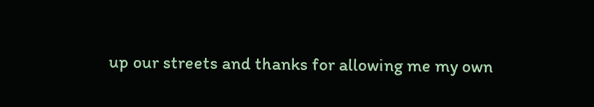up our streets and thanks for allowing me my own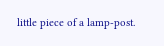little piece of a lamp-post.